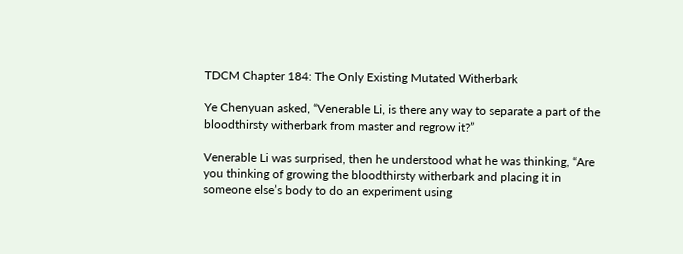TDCM Chapter 184: The Only Existing Mutated Witherbark

Ye Chenyuan asked, “Venerable Li, is there any way to separate a part of the bloodthirsty witherbark from master and regrow it?”

Venerable Li was surprised, then he understood what he was thinking, “Are you thinking of growing the bloodthirsty witherbark and placing it in someone else’s body to do an experiment using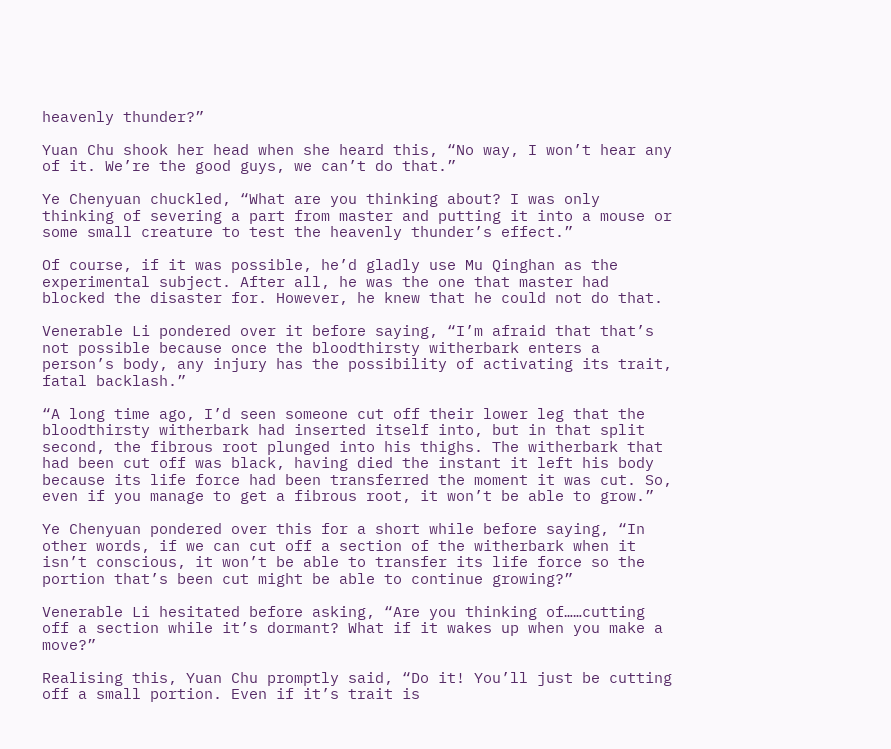heavenly thunder?”

Yuan Chu shook her head when she heard this, “No way, I won’t hear any of it. We’re the good guys, we can’t do that.”

Ye Chenyuan chuckled, “What are you thinking about? I was only thinking of severing a part from master and putting it into a mouse or some small creature to test the heavenly thunder’s effect.”

Of course, if it was possible, he’d gladly use Mu Qinghan as the experimental subject. After all, he was the one that master had blocked the disaster for. However, he knew that he could not do that.

Venerable Li pondered over it before saying, “I’m afraid that that’s not possible because once the bloodthirsty witherbark enters a person’s body, any injury has the possibility of activating its trait, fatal backlash.”

“A long time ago, I’d seen someone cut off their lower leg that the bloodthirsty witherbark had inserted itself into, but in that split second, the fibrous root plunged into his thighs. The witherbark that had been cut off was black, having died the instant it left his body because its life force had been transferred the moment it was cut. So, even if you manage to get a fibrous root, it won’t be able to grow.”

Ye Chenyuan pondered over this for a short while before saying, “In other words, if we can cut off a section of the witherbark when it isn’t conscious, it won’t be able to transfer its life force so the portion that’s been cut might be able to continue growing?”

Venerable Li hesitated before asking, “Are you thinking of……cutting off a section while it’s dormant? What if it wakes up when you make a move?”

Realising this, Yuan Chu promptly said, “Do it! You’ll just be cutting off a small portion. Even if it’s trait is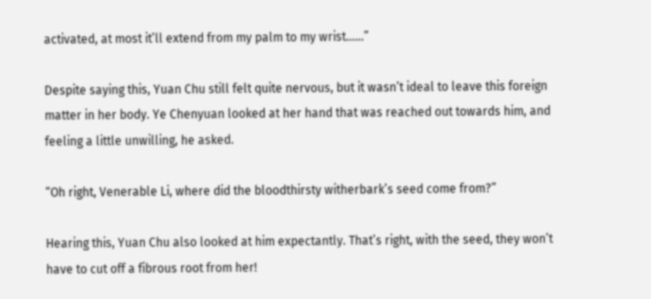activated, at most it’ll extend from my palm to my wrist……”

Despite saying this, Yuan Chu still felt quite nervous, but it wasn’t ideal to leave this foreign matter in her body. Ye Chenyuan looked at her hand that was reached out towards him, and feeling a little unwilling, he asked.

“Oh right, Venerable Li, where did the bloodthirsty witherbark’s seed come from?”

Hearing this, Yuan Chu also looked at him expectantly. That’s right, with the seed, they won’t have to cut off a fibrous root from her!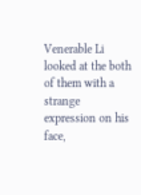Venerable Li looked at the both of them with a strange expression on his face,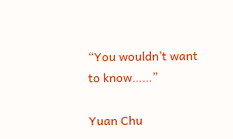“You wouldn’t want to know……”

Yuan Chu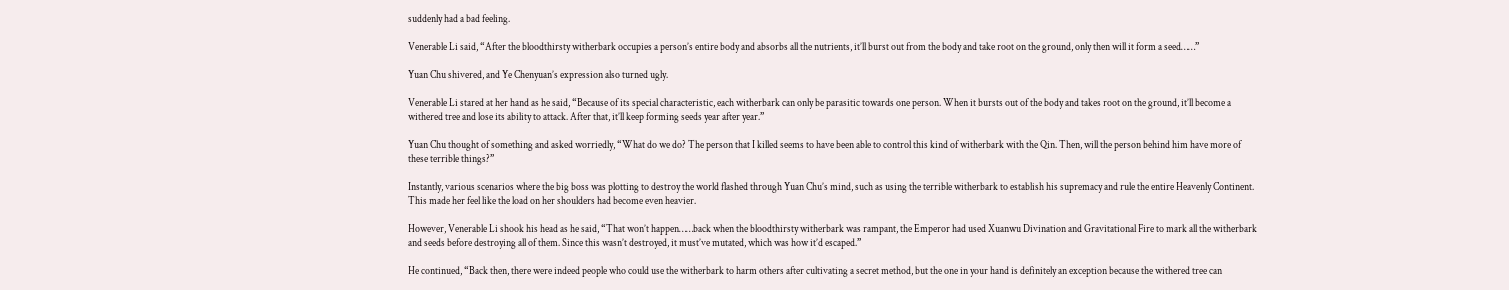suddenly had a bad feeling.

Venerable Li said, “After the bloodthirsty witherbark occupies a person’s entire body and absorbs all the nutrients, it’ll burst out from the body and take root on the ground, only then will it form a seed……”

Yuan Chu shivered, and Ye Chenyuan’s expression also turned ugly.

Venerable Li stared at her hand as he said, “Because of its special characteristic, each witherbark can only be parasitic towards one person. When it bursts out of the body and takes root on the ground, it’ll become a withered tree and lose its ability to attack. After that, it’ll keep forming seeds year after year.”

Yuan Chu thought of something and asked worriedly, “What do we do? The person that I killed seems to have been able to control this kind of witherbark with the Qin. Then, will the person behind him have more of these terrible things?”

Instantly, various scenarios where the big boss was plotting to destroy the world flashed through Yuan Chu’s mind, such as using the terrible witherbark to establish his supremacy and rule the entire Heavenly Continent. This made her feel like the load on her shoulders had become even heavier.

However, Venerable Li shook his head as he said, “That won’t happen……back when the bloodthirsty witherbark was rampant, the Emperor had used Xuanwu Divination and Gravitational Fire to mark all the witherbark and seeds before destroying all of them. Since this wasn’t destroyed, it must’ve mutated, which was how it’d escaped.”

He continued, “Back then, there were indeed people who could use the witherbark to harm others after cultivating a secret method, but the one in your hand is definitely an exception because the withered tree can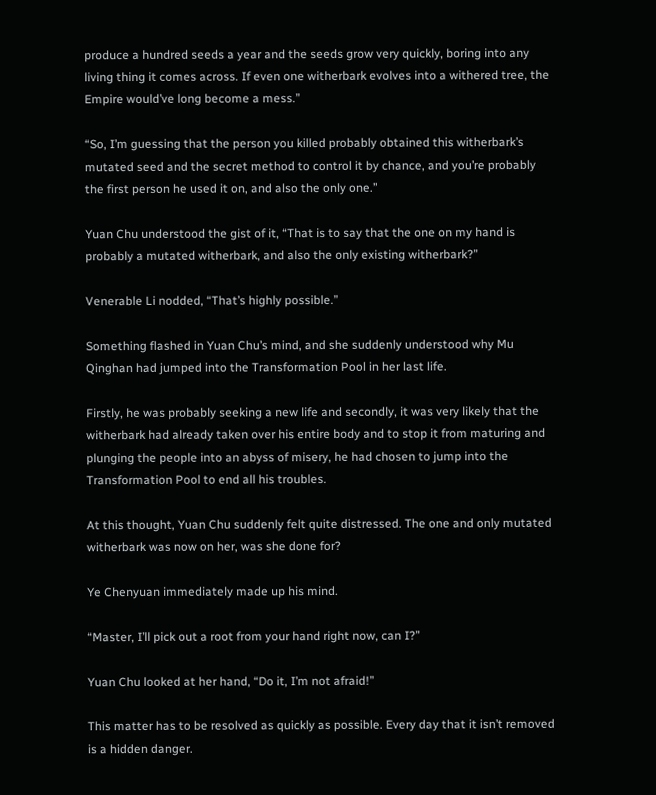produce a hundred seeds a year and the seeds grow very quickly, boring into any living thing it comes across. If even one witherbark evolves into a withered tree, the Empire would’ve long become a mess.”

“So, I’m guessing that the person you killed probably obtained this witherbark’s mutated seed and the secret method to control it by chance, and you’re probably the first person he used it on, and also the only one.”

Yuan Chu understood the gist of it, “That is to say that the one on my hand is probably a mutated witherbark, and also the only existing witherbark?”

Venerable Li nodded, “That’s highly possible.”

Something flashed in Yuan Chu’s mind, and she suddenly understood why Mu Qinghan had jumped into the Transformation Pool in her last life.

Firstly, he was probably seeking a new life and secondly, it was very likely that the witherbark had already taken over his entire body and to stop it from maturing and plunging the people into an abyss of misery, he had chosen to jump into the Transformation Pool to end all his troubles.

At this thought, Yuan Chu suddenly felt quite distressed. The one and only mutated witherbark was now on her, was she done for?

Ye Chenyuan immediately made up his mind.

“Master, I’ll pick out a root from your hand right now, can I?”

Yuan Chu looked at her hand, “Do it, I’m not afraid!”

This matter has to be resolved as quickly as possible. Every day that it isn’t removed is a hidden danger.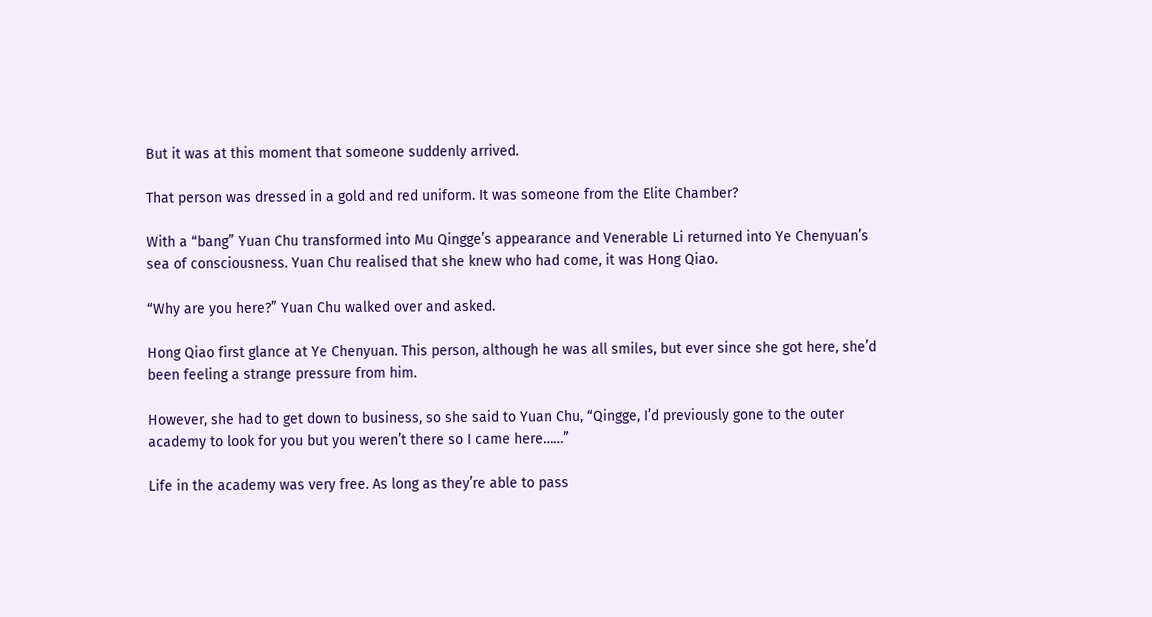But it was at this moment that someone suddenly arrived.

That person was dressed in a gold and red uniform. It was someone from the Elite Chamber?

With a “bang” Yuan Chu transformed into Mu Qingge’s appearance and Venerable Li returned into Ye Chenyuan’s sea of consciousness. Yuan Chu realised that she knew who had come, it was Hong Qiao.

“Why are you here?” Yuan Chu walked over and asked.

Hong Qiao first glance at Ye Chenyuan. This person, although he was all smiles, but ever since she got here, she’d been feeling a strange pressure from him.

However, she had to get down to business, so she said to Yuan Chu, “Qingge, I’d previously gone to the outer academy to look for you but you weren’t there so I came here……”

Life in the academy was very free. As long as they’re able to pass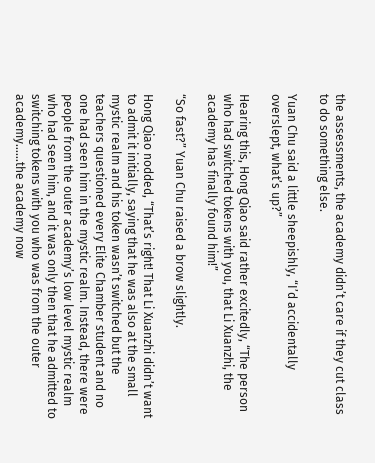the assessments, the academy didn’t care if they cut class to do something else.

Yuan Chu said a little sheepishly, “I’d accidentally overslept, what’s up?”

Hearing this, Hong Qiao said rather excitedly, “The person who had switched tokens with you, that Li Xuanzhi, the academy has finally found him!”

“So fast?” Yuan Chu raised a brow slightly.

Hong Qiao nodded, “That’s right! That Li Xuanzhi didn’t want to admit it initially, saying that he was also at the small mystic realm and his token wasn’t switched but the teachers questioned every Elite Chamber student and no one had seen him in the mystic realm. Instead, there were people from the outer academy’s low level mystic realm who had seen him, and it was only then that he admitted to switching tokens with you who was from the outer academy……the academy now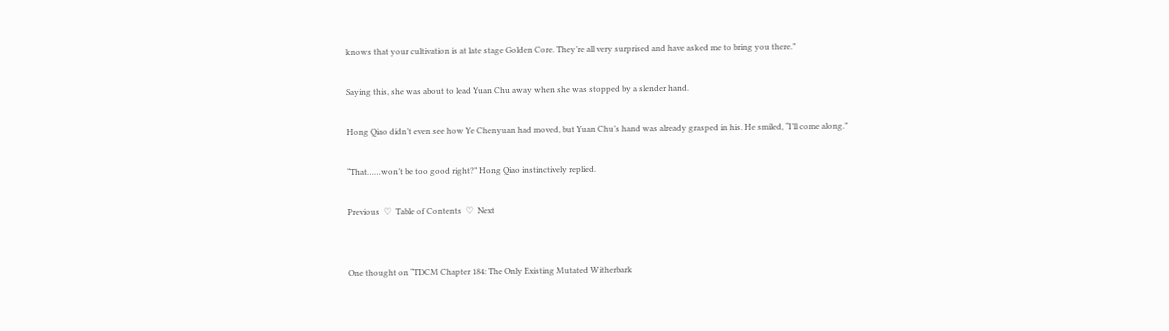knows that your cultivation is at late stage Golden Core. They’re all very surprised and have asked me to bring you there.”

Saying this, she was about to lead Yuan Chu away when she was stopped by a slender hand.

Hong Qiao didn’t even see how Ye Chenyuan had moved, but Yuan Chu’s hand was already grasped in his. He smiled, “I’ll come along.”

“That……won’t be too good right?” Hong Qiao instinctively replied.

Previous  ♡  Table of Contents  ♡  Next


One thought on “TDCM Chapter 184: The Only Existing Mutated Witherbark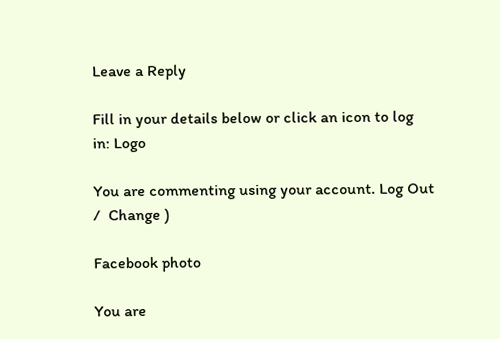Leave a Reply

Fill in your details below or click an icon to log in: Logo

You are commenting using your account. Log Out /  Change )

Facebook photo

You are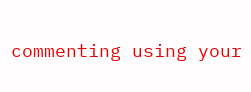commenting using your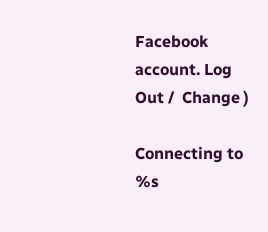Facebook account. Log Out /  Change )

Connecting to %s